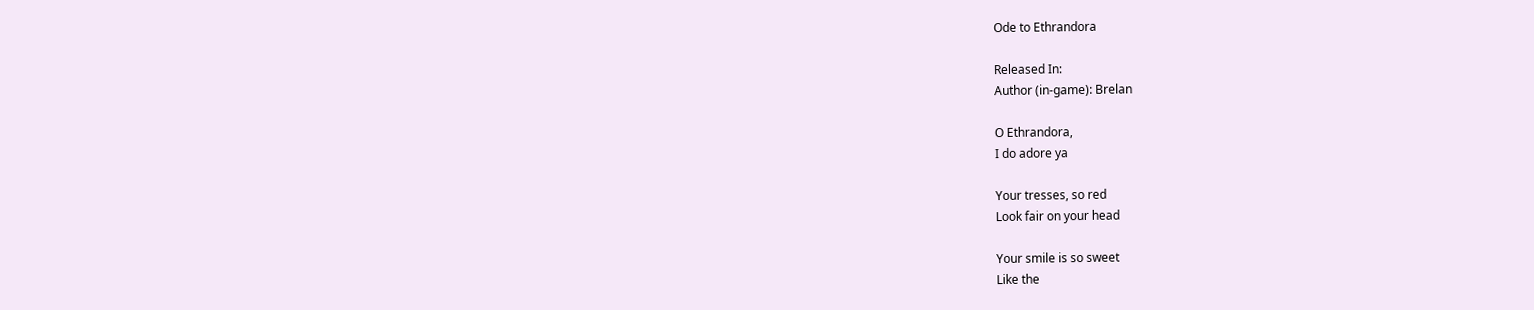Ode to Ethrandora

Released In:
Author (in-game): Brelan

O Ethrandora,
I do adore ya

Your tresses, so red
Look fair on your head

Your smile is so sweet
Like the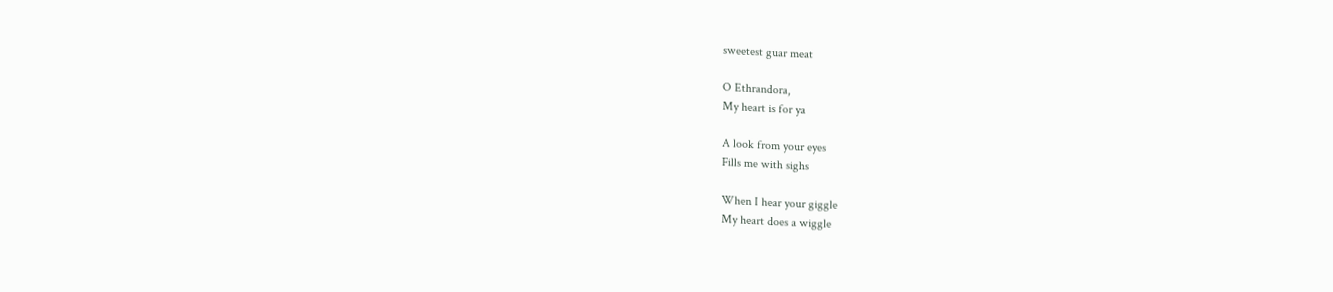sweetest guar meat

O Ethrandora,
My heart is for ya

A look from your eyes
Fills me with sighs

When I hear your giggle
My heart does a wiggle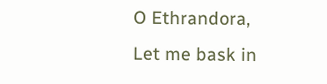O Ethrandora,
Let me bask in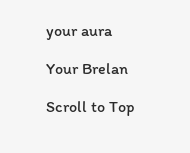your aura

Your Brelan

Scroll to Top